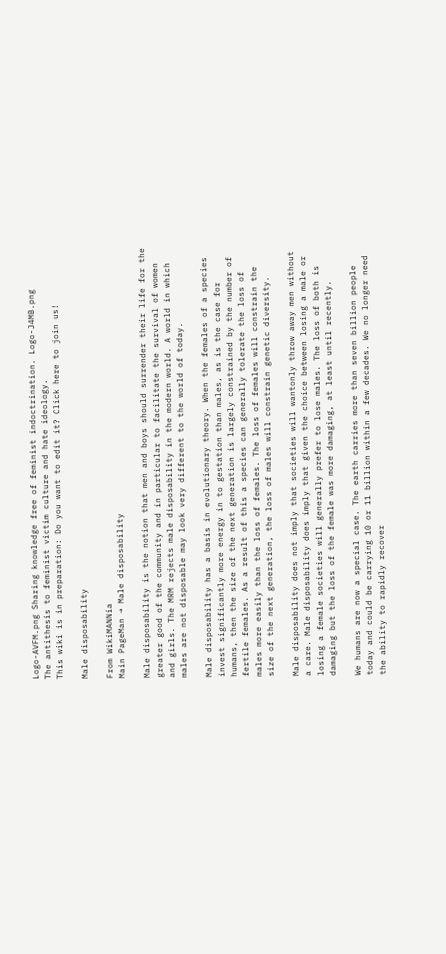Logo-AVFM.png Sharing knowledge free of feminist indoctrination. Logo-J4MB.png
The antithesis to feminist victim culture and hate ideology.
This wiki is in preparation: Do you want to edit it? Click here to join us!

Male disposability

From WikiMANNia
Main PageMan → Male disposability

Male disposability is the notion that men and boys should surrender their life for the greater good of the community and in particular to facilitate the survival of women and girls. The MRM rejects male disposability in the modern world. A world in which males are not disposable may look very different to the world of today.

Male disposability has a basis in evolutionary theory. When the females of a species invest significantly more energy in to gestation than males, as is the case for humans, then the size of the next generation is largely constrained by the number of fertile females. As a result of this a species can generally tolerate the loss of males more easily than the loss of females. The loss of females will constrain the size of the next generation, the loss of males will constrain genetic diversity.

Male disposability does not imply that societies will wantonly throw away men without a care. Male disposability does imply that given the choice between losing a male or losing a female societies will generally prefer to lose males. The loss of both is damaging but the loss of the female was more damaging, at least until recently.

We humans are now a special case. The earth carries more than seven billion people today and could be carrying 10 or 11 billion within a few decades. We no longer need the ability to rapidly recover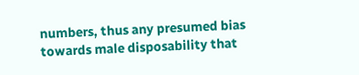numbers, thus any presumed bias towards male disposability that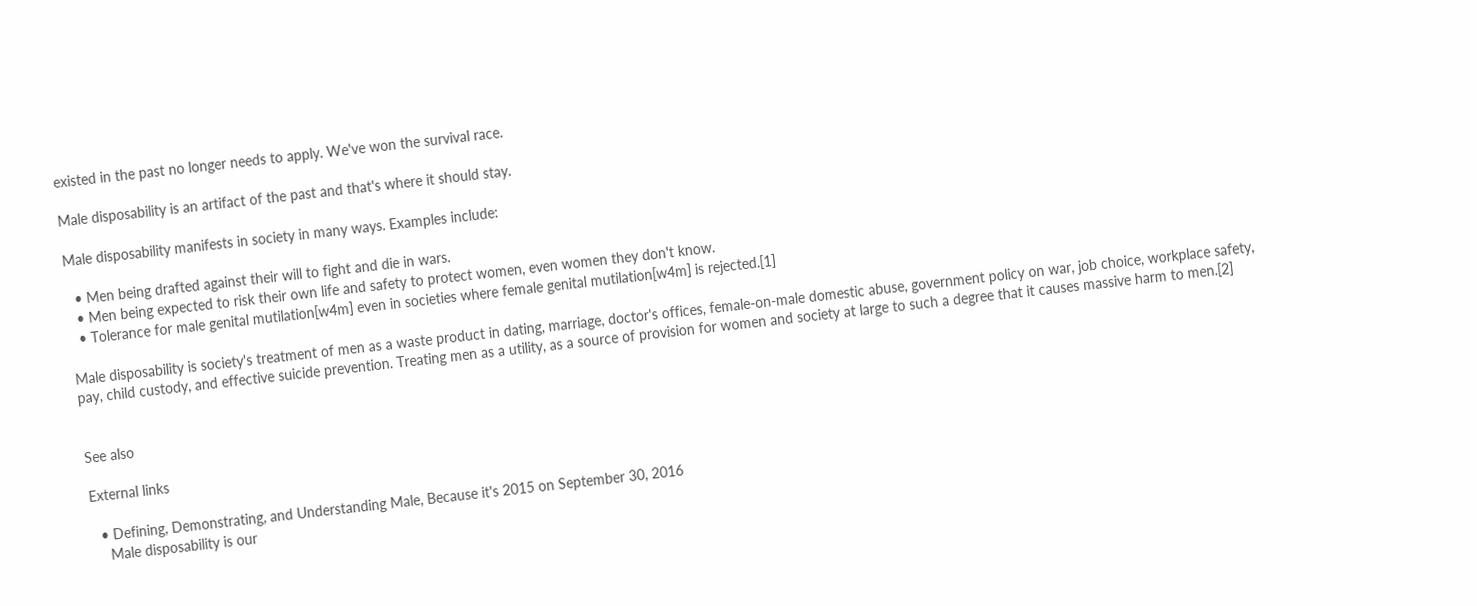existed in the past no longer needs to apply. We've won the survival race.

Male disposability is an artifact of the past and that's where it should stay.

Male disposability manifests in society in many ways. Examples include:

  • Men being drafted against their will to fight and die in wars.
  • Men being expected to risk their own life and safety to protect women, even women they don't know.
  • Tolerance for male genital mutilation[w4m] even in societies where female genital mutilation[w4m] is rejected.[1]

Male disposability is society's treatment of men as a waste product in dating, marriage, doctor's offices, female-on-male domestic abuse, government policy on war, job choice, workplace safety, pay, child custody, and effective suicide prevention. Treating men as a utility, as a source of provision for women and society at large to such a degree that it causes massive harm to men.[2]


See also

External links

  • Defining, Demonstrating, and Understanding Male, Because it's 2015 on September 30, 2016
    Male disposability is our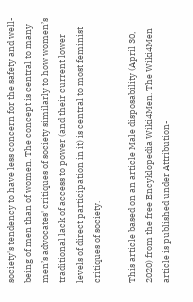society's tendency to have less concern for the safety and well-being of men than of women. The concept is central to many men’s advocates' critiques of society similarly to how women’s traditional lack of access to power (and their current lower levels of direct participation in it) is central to most feminist critiques of society.

This article based on an article Male disposability (April 30, 2020) from the free Encyklopedia Wiki4Men. The Wiki4Men article is published under Attribution-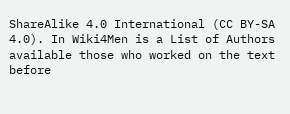ShareAlike 4.0 International (CC BY-SA 4.0). In Wiki4Men is a List of Authors available those who worked on the text before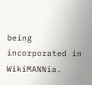being incorporated in WikiMANNia.